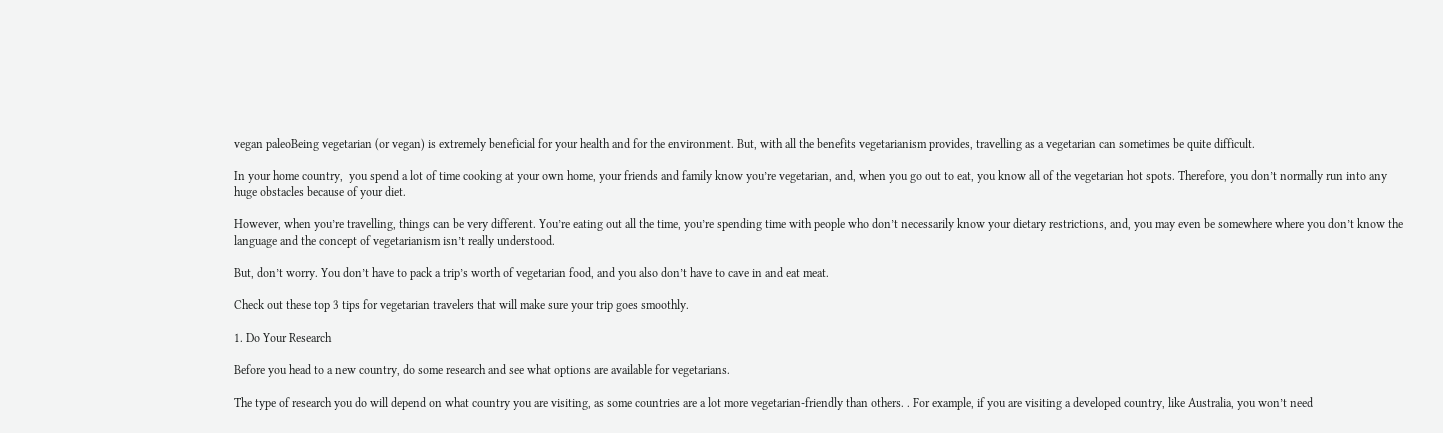vegan paleoBeing vegetarian (or vegan) is extremely beneficial for your health and for the environment. But, with all the benefits vegetarianism provides, travelling as a vegetarian can sometimes be quite difficult.

In your home country,  you spend a lot of time cooking at your own home, your friends and family know you’re vegetarian, and, when you go out to eat, you know all of the vegetarian hot spots. Therefore, you don’t normally run into any huge obstacles because of your diet.

However, when you’re travelling, things can be very different. You’re eating out all the time, you’re spending time with people who don’t necessarily know your dietary restrictions, and, you may even be somewhere where you don’t know the language and the concept of vegetarianism isn’t really understood.

But, don’t worry. You don’t have to pack a trip’s worth of vegetarian food, and you also don’t have to cave in and eat meat.

Check out these top 3 tips for vegetarian travelers that will make sure your trip goes smoothly.

1. Do Your Research

Before you head to a new country, do some research and see what options are available for vegetarians.

The type of research you do will depend on what country you are visiting, as some countries are a lot more vegetarian-friendly than others. . For example, if you are visiting a developed country, like Australia, you won’t need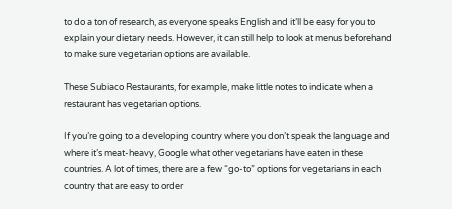to do a ton of research, as everyone speaks English and it’ll be easy for you to explain your dietary needs. However, it can still help to look at menus beforehand to make sure vegetarian options are available.

These Subiaco Restaurants, for example, make little notes to indicate when a restaurant has vegetarian options.

If you’re going to a developing country where you don’t speak the language and where it’s meat-heavy, Google what other vegetarians have eaten in these countries. A lot of times, there are a few “go-to” options for vegetarians in each country that are easy to order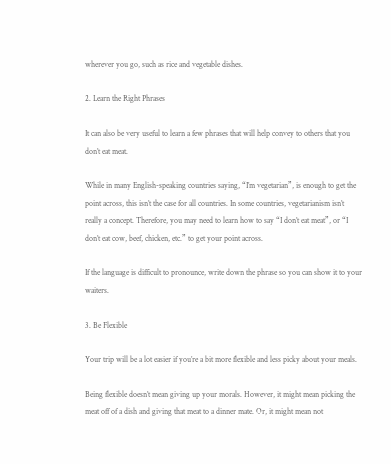wherever you go, such as rice and vegetable dishes.

2. Learn the Right Phrases

It can also be very useful to learn a few phrases that will help convey to others that you don’t eat meat.

While in many English-speaking countries saying, “I’m vegetarian”, is enough to get the point across, this isn’t the case for all countries. In some countries, vegetarianism isn’t really a concept. Therefore, you may need to learn how to say “I don’t eat meat”, or “I don’t eat cow, beef, chicken, etc.” to get your point across.

If the language is difficult to pronounce, write down the phrase so you can show it to your waiters.

3. Be Flexible

Your trip will be a lot easier if you’re a bit more flexible and less picky about your meals.

Being flexible doesn’t mean giving up your morals. However, it might mean picking the meat off of a dish and giving that meat to a dinner mate. Or, it might mean not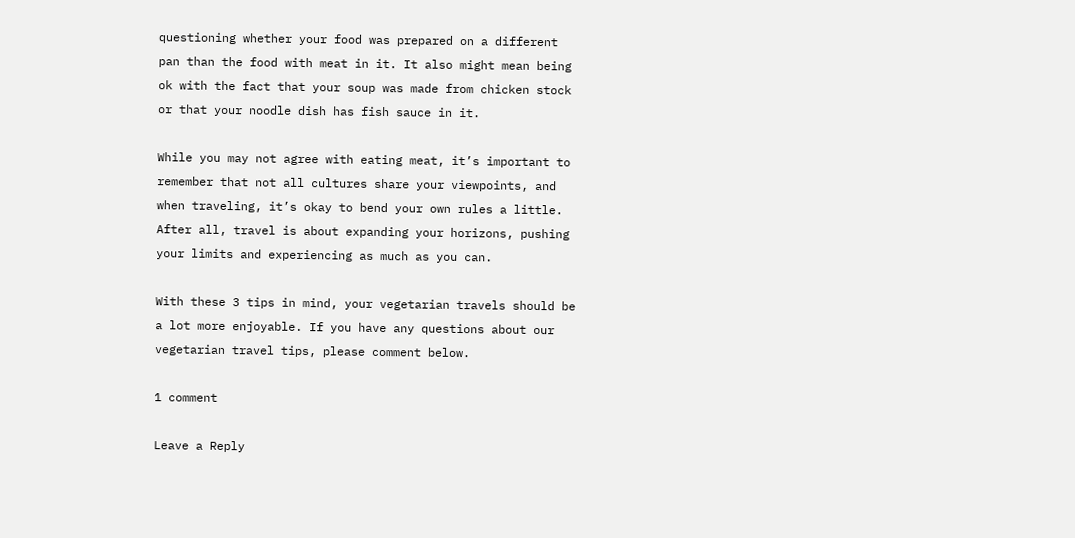questioning whether your food was prepared on a different pan than the food with meat in it. It also might mean being ok with the fact that your soup was made from chicken stock or that your noodle dish has fish sauce in it.

While you may not agree with eating meat, it’s important to remember that not all cultures share your viewpoints, and when traveling, it’s okay to bend your own rules a little. After all, travel is about expanding your horizons, pushing your limits and experiencing as much as you can.

With these 3 tips in mind, your vegetarian travels should be a lot more enjoyable. If you have any questions about our vegetarian travel tips, please comment below.

1 comment

Leave a Reply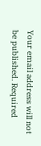Your email address will not be published. Required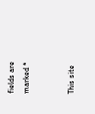fields are marked *


This site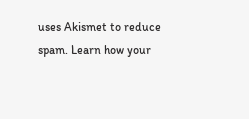uses Akismet to reduce spam. Learn how your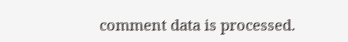comment data is processed.